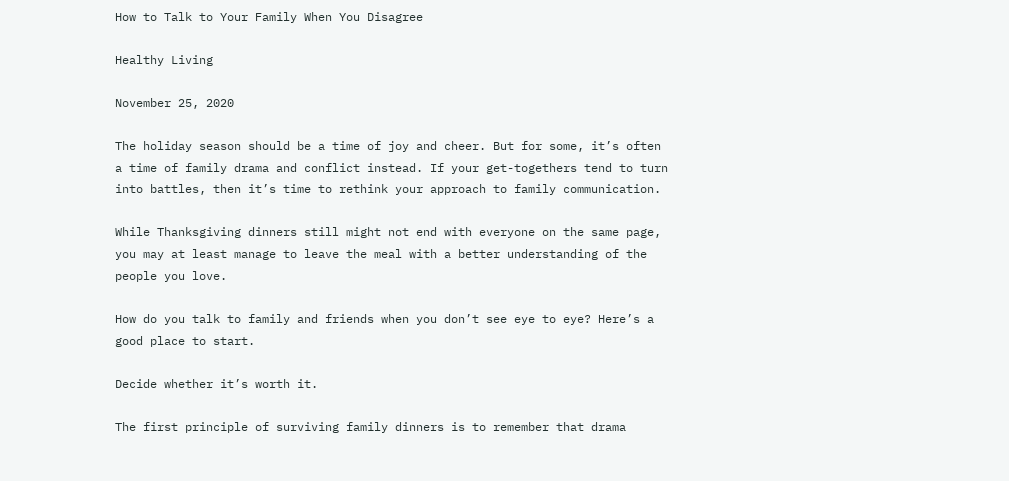How to Talk to Your Family When You Disagree

Healthy Living

November 25, 2020

The holiday season should be a time of joy and cheer. But for some, it’s often a time of family drama and conflict instead. If your get-togethers tend to turn into battles, then it’s time to rethink your approach to family communication.

While Thanksgiving dinners still might not end with everyone on the same page, you may at least manage to leave the meal with a better understanding of the people you love.

How do you talk to family and friends when you don’t see eye to eye? Here’s a good place to start.

Decide whether it’s worth it.

The first principle of surviving family dinners is to remember that drama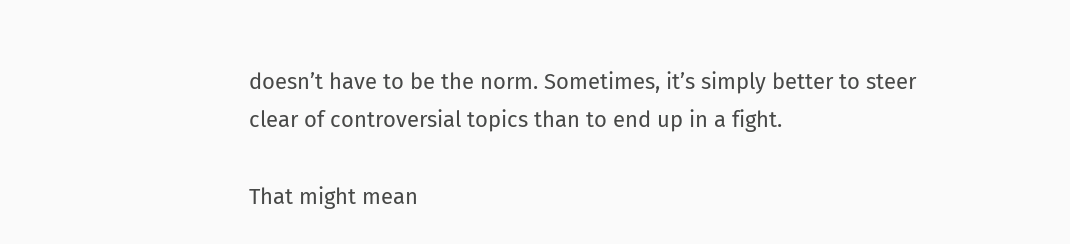doesn’t have to be the norm. Sometimes, it’s simply better to steer clear of controversial topics than to end up in a fight.

That might mean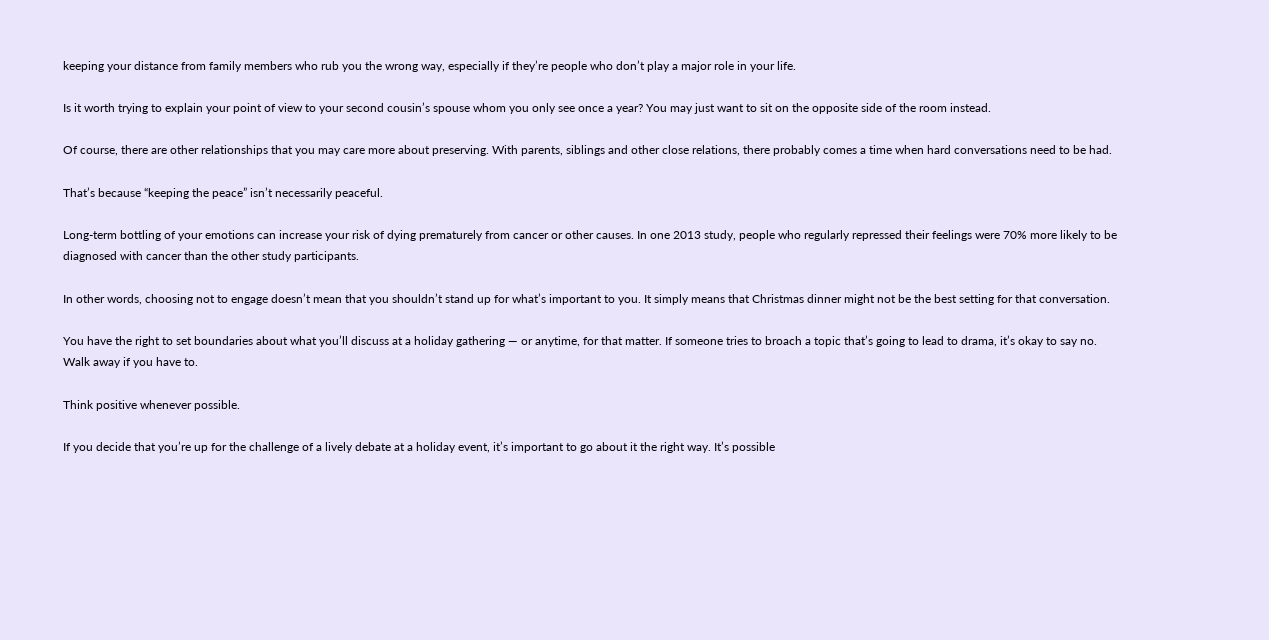keeping your distance from family members who rub you the wrong way, especially if they’re people who don’t play a major role in your life.

Is it worth trying to explain your point of view to your second cousin’s spouse whom you only see once a year? You may just want to sit on the opposite side of the room instead.

Of course, there are other relationships that you may care more about preserving. With parents, siblings and other close relations, there probably comes a time when hard conversations need to be had.

That’s because “keeping the peace” isn’t necessarily peaceful.

Long-term bottling of your emotions can increase your risk of dying prematurely from cancer or other causes. In one 2013 study, people who regularly repressed their feelings were 70% more likely to be diagnosed with cancer than the other study participants.

In other words, choosing not to engage doesn’t mean that you shouldn’t stand up for what’s important to you. It simply means that Christmas dinner might not be the best setting for that conversation.

You have the right to set boundaries about what you’ll discuss at a holiday gathering — or anytime, for that matter. If someone tries to broach a topic that’s going to lead to drama, it’s okay to say no. Walk away if you have to.

Think positive whenever possible.

If you decide that you’re up for the challenge of a lively debate at a holiday event, it’s important to go about it the right way. It’s possible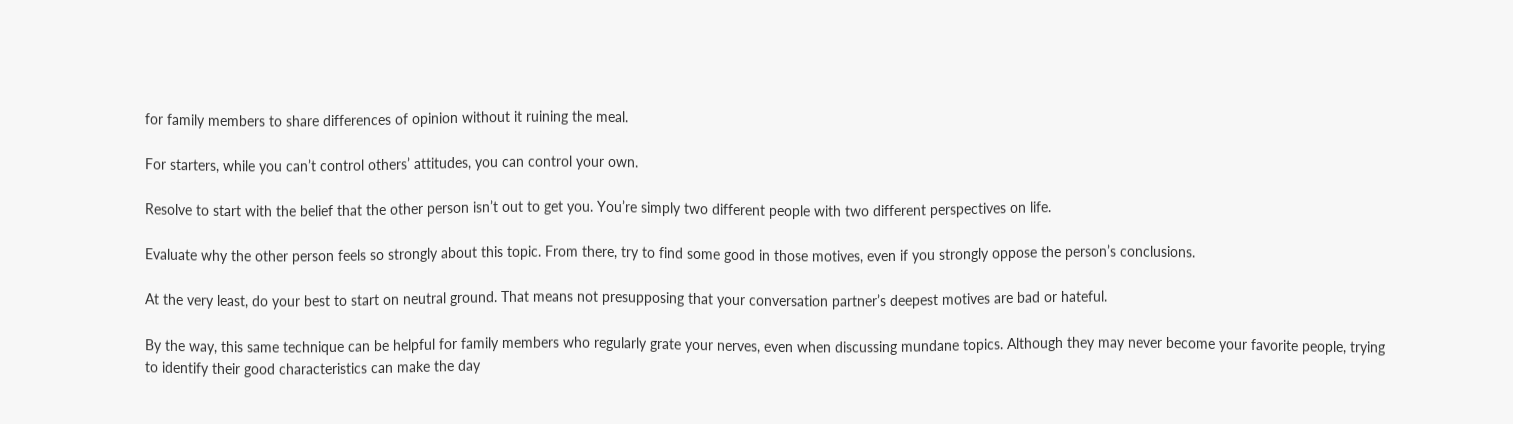for family members to share differences of opinion without it ruining the meal.

For starters, while you can’t control others’ attitudes, you can control your own.

Resolve to start with the belief that the other person isn’t out to get you. You’re simply two different people with two different perspectives on life.

Evaluate why the other person feels so strongly about this topic. From there, try to find some good in those motives, even if you strongly oppose the person’s conclusions.

At the very least, do your best to start on neutral ground. That means not presupposing that your conversation partner’s deepest motives are bad or hateful.

By the way, this same technique can be helpful for family members who regularly grate your nerves, even when discussing mundane topics. Although they may never become your favorite people, trying to identify their good characteristics can make the day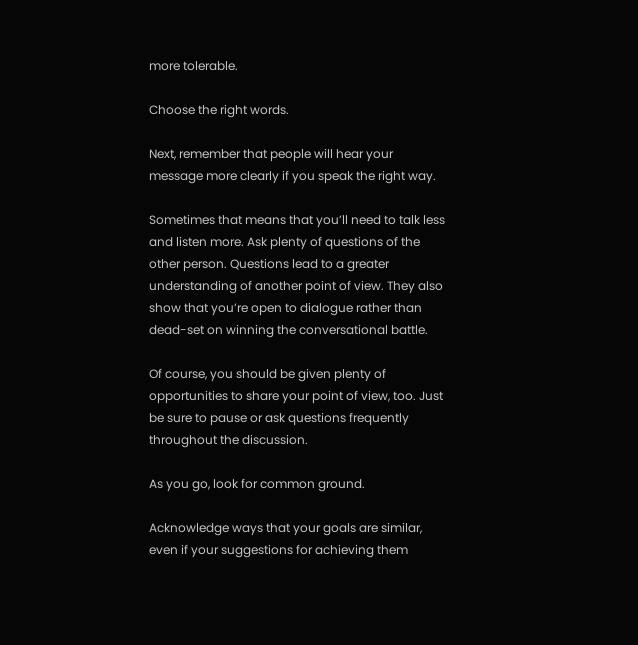more tolerable.

Choose the right words.

Next, remember that people will hear your message more clearly if you speak the right way.

Sometimes that means that you’ll need to talk less and listen more. Ask plenty of questions of the other person. Questions lead to a greater understanding of another point of view. They also show that you’re open to dialogue rather than dead-set on winning the conversational battle.

Of course, you should be given plenty of opportunities to share your point of view, too. Just be sure to pause or ask questions frequently throughout the discussion.

As you go, look for common ground.

Acknowledge ways that your goals are similar, even if your suggestions for achieving them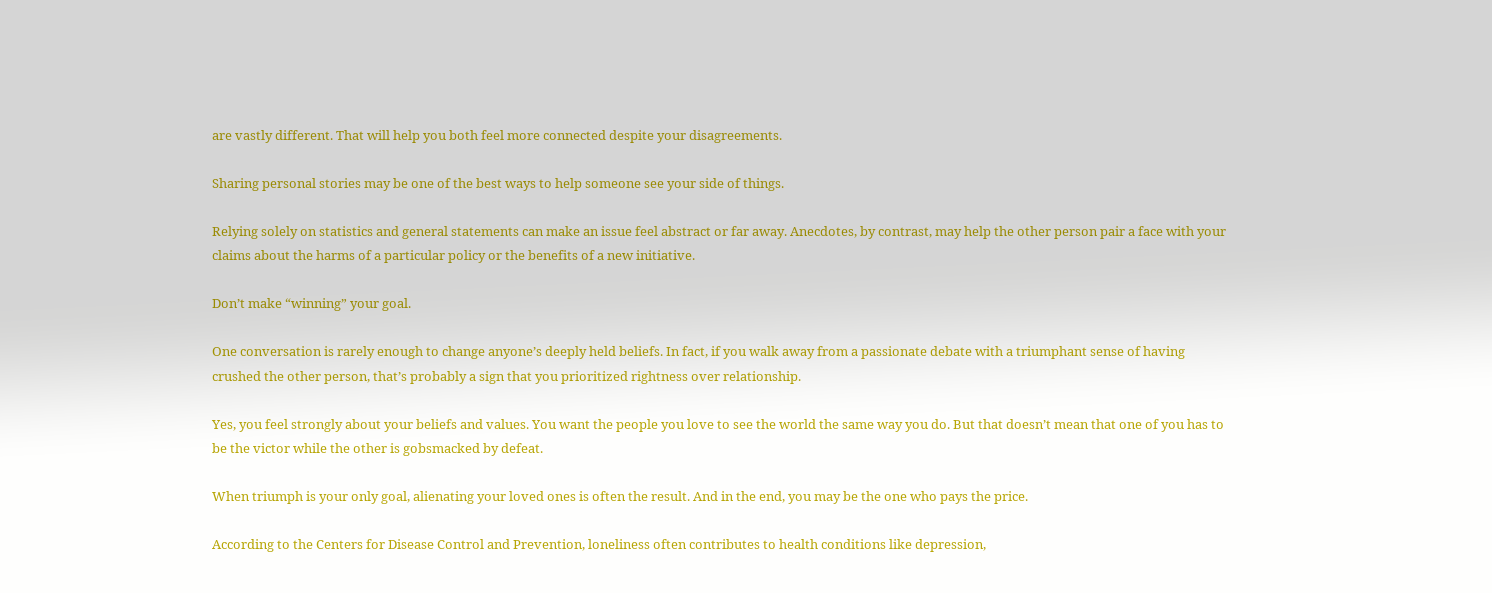are vastly different. That will help you both feel more connected despite your disagreements.

Sharing personal stories may be one of the best ways to help someone see your side of things.

Relying solely on statistics and general statements can make an issue feel abstract or far away. Anecdotes, by contrast, may help the other person pair a face with your claims about the harms of a particular policy or the benefits of a new initiative.

Don’t make “winning” your goal.

One conversation is rarely enough to change anyone’s deeply held beliefs. In fact, if you walk away from a passionate debate with a triumphant sense of having crushed the other person, that’s probably a sign that you prioritized rightness over relationship.

Yes, you feel strongly about your beliefs and values. You want the people you love to see the world the same way you do. But that doesn’t mean that one of you has to be the victor while the other is gobsmacked by defeat.

When triumph is your only goal, alienating your loved ones is often the result. And in the end, you may be the one who pays the price.

According to the Centers for Disease Control and Prevention, loneliness often contributes to health conditions like depression,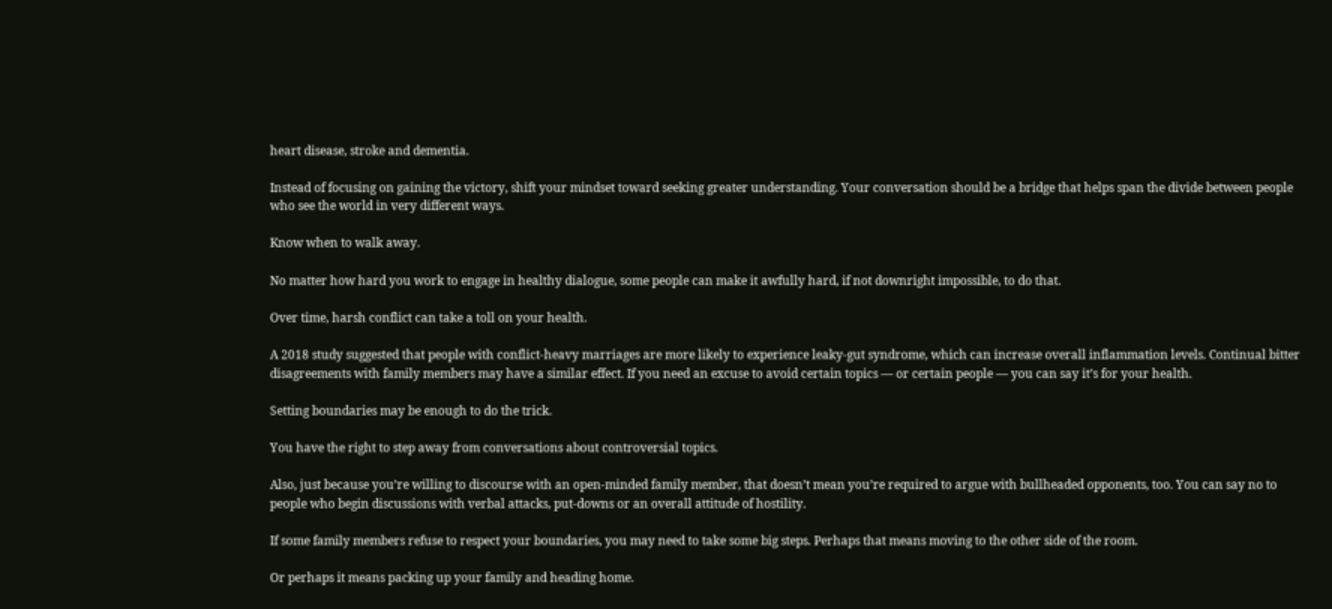heart disease, stroke and dementia.

Instead of focusing on gaining the victory, shift your mindset toward seeking greater understanding. Your conversation should be a bridge that helps span the divide between people who see the world in very different ways.

Know when to walk away.

No matter how hard you work to engage in healthy dialogue, some people can make it awfully hard, if not downright impossible, to do that.

Over time, harsh conflict can take a toll on your health.

A 2018 study suggested that people with conflict-heavy marriages are more likely to experience leaky-gut syndrome, which can increase overall inflammation levels. Continual bitter disagreements with family members may have a similar effect. If you need an excuse to avoid certain topics — or certain people — you can say it’s for your health.

Setting boundaries may be enough to do the trick.

You have the right to step away from conversations about controversial topics.

Also, just because you’re willing to discourse with an open-minded family member, that doesn’t mean you’re required to argue with bullheaded opponents, too. You can say no to people who begin discussions with verbal attacks, put-downs or an overall attitude of hostility.

If some family members refuse to respect your boundaries, you may need to take some big steps. Perhaps that means moving to the other side of the room.

Or perhaps it means packing up your family and heading home.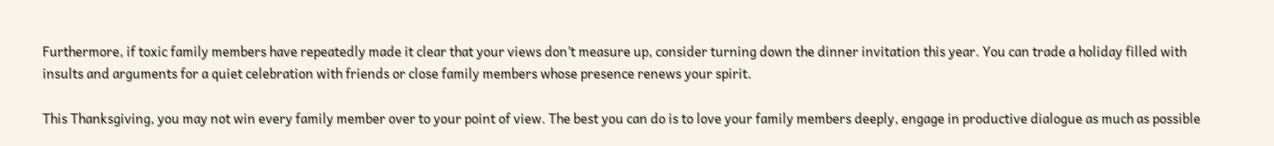Furthermore, if toxic family members have repeatedly made it clear that your views don’t measure up, consider turning down the dinner invitation this year. You can trade a holiday filled with insults and arguments for a quiet celebration with friends or close family members whose presence renews your spirit.

This Thanksgiving, you may not win every family member over to your point of view. The best you can do is to love your family members deeply, engage in productive dialogue as much as possible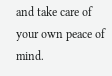and take care of your own peace of mind.